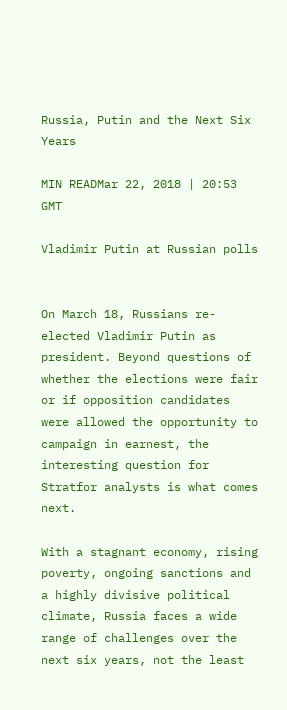Russia, Putin and the Next Six Years

MIN READMar 22, 2018 | 20:53 GMT

Vladimir Putin at Russian polls


On March 18, Russians re-elected Vladimir Putin as president. Beyond questions of whether the elections were fair or if opposition candidates were allowed the opportunity to campaign in earnest, the interesting question for Stratfor analysts is what comes next.

With a stagnant economy, rising poverty, ongoing sanctions and a highly divisive political climate, Russia faces a wide range of challenges over the next six years, not the least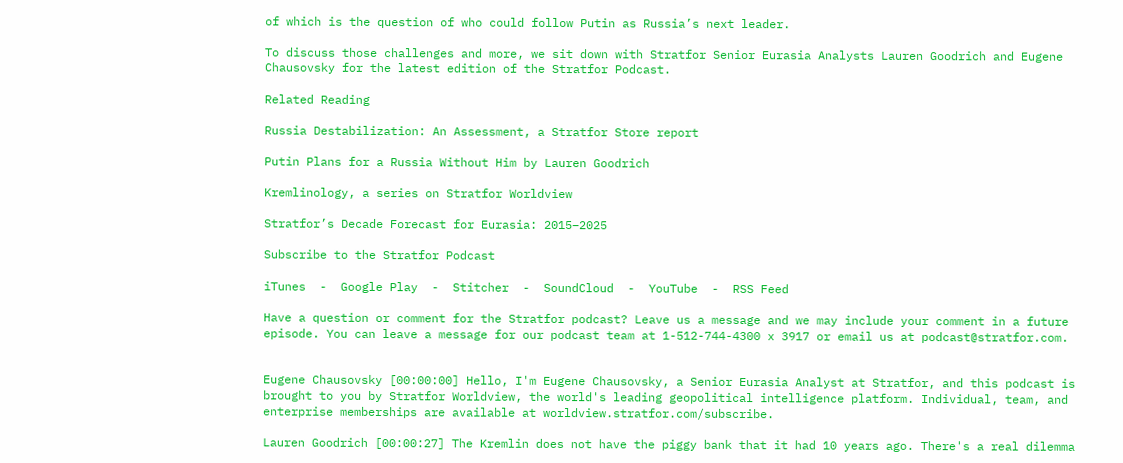of which is the question of who could follow Putin as Russia’s next leader.

To discuss those challenges and more, we sit down with Stratfor Senior Eurasia Analysts Lauren Goodrich and Eugene Chausovsky for the latest edition of the Stratfor Podcast.

Related Reading

Russia Destabilization: An Assessment, a Stratfor Store report

Putin Plans for a Russia Without Him by Lauren Goodrich

Kremlinology, a series on Stratfor Worldview

Stratfor’s Decade Forecast for Eurasia: 2015–2025

Subscribe to the Stratfor Podcast

iTunes  -  Google Play  -  Stitcher  -  SoundCloud  -  YouTube  -  RSS Feed

Have a question or comment for the Stratfor podcast? Leave us a message and we may include your comment in a future episode. You can leave a message for our podcast team at 1-512-744-4300 x 3917 or email us at podcast@stratfor.com.


Eugene Chausovsky [00:00:00] Hello, I'm Eugene Chausovsky, a Senior Eurasia Analyst at Stratfor, and this podcast is brought to you by Stratfor Worldview, the world's leading geopolitical intelligence platform. Individual, team, and enterprise memberships are available at worldview.stratfor.com/subscribe.

Lauren Goodrich [00:00:27] The Kremlin does not have the piggy bank that it had 10 years ago. There's a real dilemma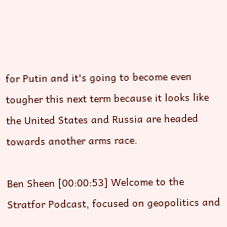for Putin and it's going to become even tougher this next term because it looks like the United States and Russia are headed towards another arms race.

Ben Sheen [00:00:53] Welcome to the Stratfor Podcast, focused on geopolitics and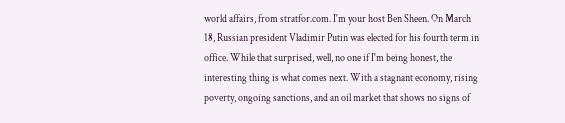world affairs, from stratfor.com. I'm your host Ben Sheen. On March 18, Russian president Vladimir Putin was elected for his fourth term in office. While that surprised, well, no one if I'm being honest, the interesting thing is what comes next. With a stagnant economy, rising poverty, ongoing sanctions, and an oil market that shows no signs of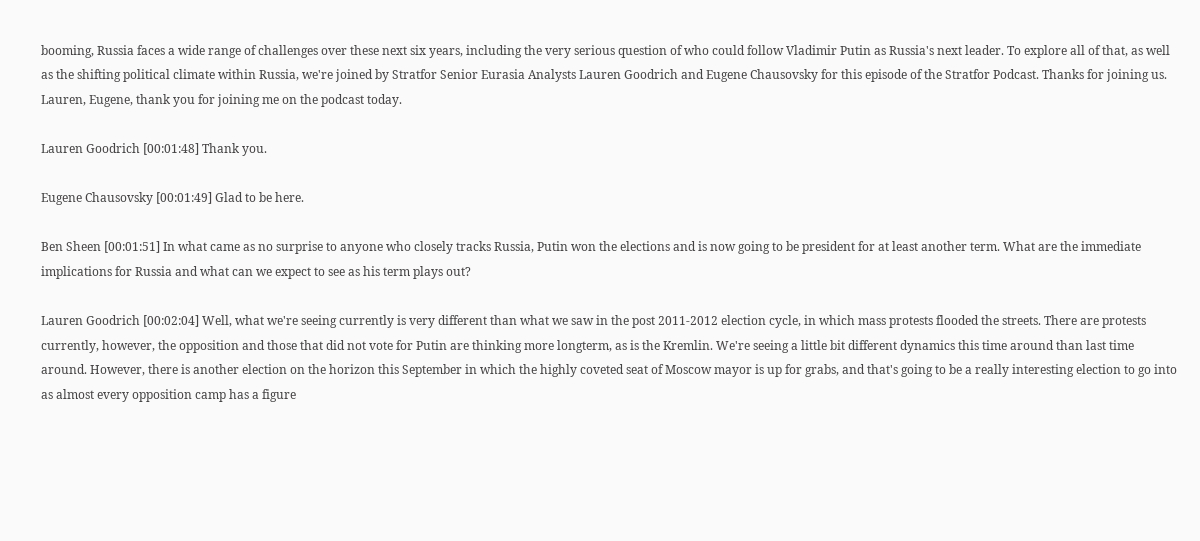booming, Russia faces a wide range of challenges over these next six years, including the very serious question of who could follow Vladimir Putin as Russia's next leader. To explore all of that, as well as the shifting political climate within Russia, we're joined by Stratfor Senior Eurasia Analysts Lauren Goodrich and Eugene Chausovsky for this episode of the Stratfor Podcast. Thanks for joining us. Lauren, Eugene, thank you for joining me on the podcast today.

Lauren Goodrich [00:01:48] Thank you.

Eugene Chausovsky [00:01:49] Glad to be here.

Ben Sheen [00:01:51] In what came as no surprise to anyone who closely tracks Russia, Putin won the elections and is now going to be president for at least another term. What are the immediate implications for Russia and what can we expect to see as his term plays out?

Lauren Goodrich [00:02:04] Well, what we're seeing currently is very different than what we saw in the post 2011-2012 election cycle, in which mass protests flooded the streets. There are protests currently, however, the opposition and those that did not vote for Putin are thinking more longterm, as is the Kremlin. We're seeing a little bit different dynamics this time around than last time around. However, there is another election on the horizon this September in which the highly coveted seat of Moscow mayor is up for grabs, and that's going to be a really interesting election to go into as almost every opposition camp has a figure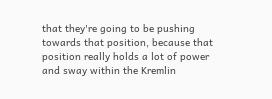that they're going to be pushing towards that position, because that position really holds a lot of power and sway within the Kremlin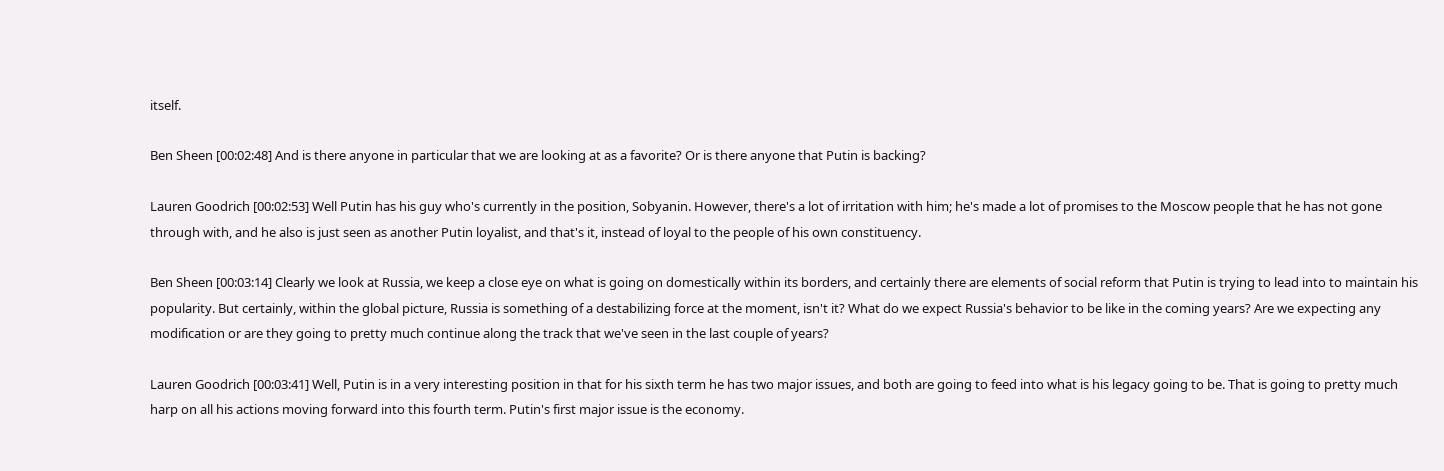itself.

Ben Sheen [00:02:48] And is there anyone in particular that we are looking at as a favorite? Or is there anyone that Putin is backing?

Lauren Goodrich [00:02:53] Well Putin has his guy who's currently in the position, Sobyanin. However, there's a lot of irritation with him; he's made a lot of promises to the Moscow people that he has not gone through with, and he also is just seen as another Putin loyalist, and that's it, instead of loyal to the people of his own constituency.

Ben Sheen [00:03:14] Clearly we look at Russia, we keep a close eye on what is going on domestically within its borders, and certainly there are elements of social reform that Putin is trying to lead into to maintain his popularity. But certainly, within the global picture, Russia is something of a destabilizing force at the moment, isn't it? What do we expect Russia's behavior to be like in the coming years? Are we expecting any modification or are they going to pretty much continue along the track that we've seen in the last couple of years?

Lauren Goodrich [00:03:41] Well, Putin is in a very interesting position in that for his sixth term he has two major issues, and both are going to feed into what is his legacy going to be. That is going to pretty much harp on all his actions moving forward into this fourth term. Putin's first major issue is the economy.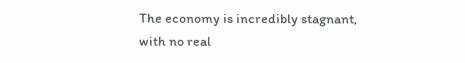The economy is incredibly stagnant, with no real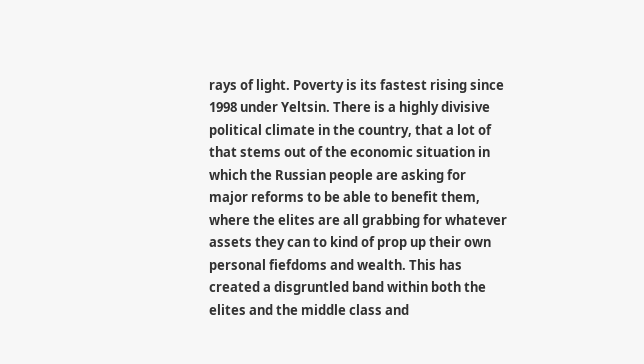rays of light. Poverty is its fastest rising since 1998 under Yeltsin. There is a highly divisive political climate in the country, that a lot of that stems out of the economic situation in which the Russian people are asking for major reforms to be able to benefit them, where the elites are all grabbing for whatever assets they can to kind of prop up their own personal fiefdoms and wealth. This has created a disgruntled band within both the elites and the middle class and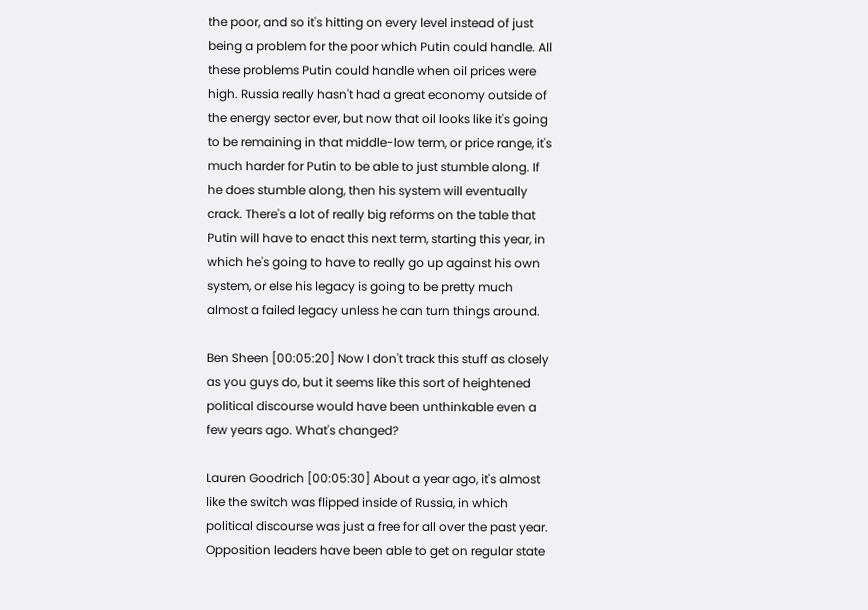the poor, and so it's hitting on every level instead of just being a problem for the poor which Putin could handle. All these problems Putin could handle when oil prices were high. Russia really hasn't had a great economy outside of the energy sector ever, but now that oil looks like it's going to be remaining in that middle-low term, or price range, it's much harder for Putin to be able to just stumble along. If he does stumble along, then his system will eventually crack. There's a lot of really big reforms on the table that Putin will have to enact this next term, starting this year, in which he's going to have to really go up against his own system, or else his legacy is going to be pretty much almost a failed legacy unless he can turn things around.

Ben Sheen [00:05:20] Now I don't track this stuff as closely as you guys do, but it seems like this sort of heightened political discourse would have been unthinkable even a few years ago. What's changed?

Lauren Goodrich [00:05:30] About a year ago, it's almost like the switch was flipped inside of Russia, in which political discourse was just a free for all over the past year. Opposition leaders have been able to get on regular state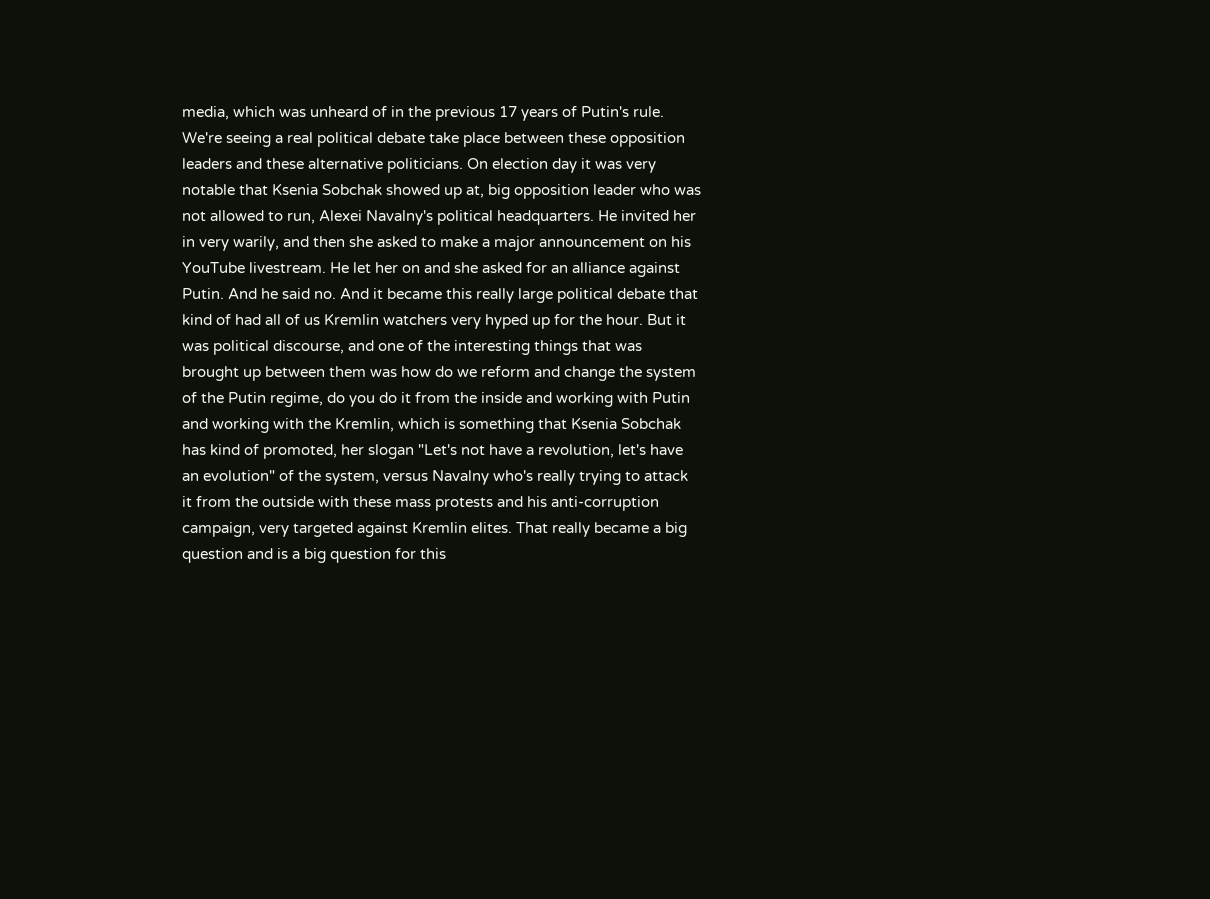media, which was unheard of in the previous 17 years of Putin's rule. We're seeing a real political debate take place between these opposition leaders and these alternative politicians. On election day it was very notable that Ksenia Sobchak showed up at, big opposition leader who was not allowed to run, Alexei Navalny's political headquarters. He invited her in very warily, and then she asked to make a major announcement on his YouTube livestream. He let her on and she asked for an alliance against Putin. And he said no. And it became this really large political debate that kind of had all of us Kremlin watchers very hyped up for the hour. But it was political discourse, and one of the interesting things that was brought up between them was how do we reform and change the system of the Putin regime, do you do it from the inside and working with Putin and working with the Kremlin, which is something that Ksenia Sobchak has kind of promoted, her slogan "Let's not have a revolution, let's have an evolution" of the system, versus Navalny who's really trying to attack it from the outside with these mass protests and his anti-corruption campaign, very targeted against Kremlin elites. That really became a big question and is a big question for this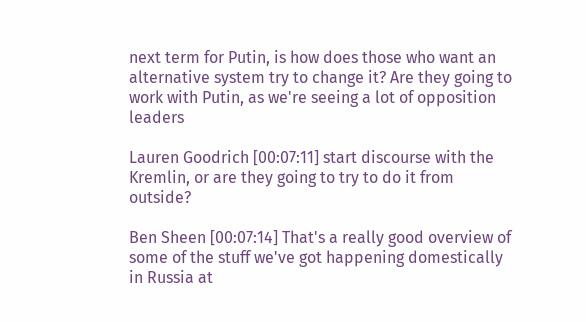next term for Putin, is how does those who want an alternative system try to change it? Are they going to work with Putin, as we're seeing a lot of opposition leaders

Lauren Goodrich [00:07:11] start discourse with the Kremlin, or are they going to try to do it from outside?

Ben Sheen [00:07:14] That's a really good overview of some of the stuff we've got happening domestically in Russia at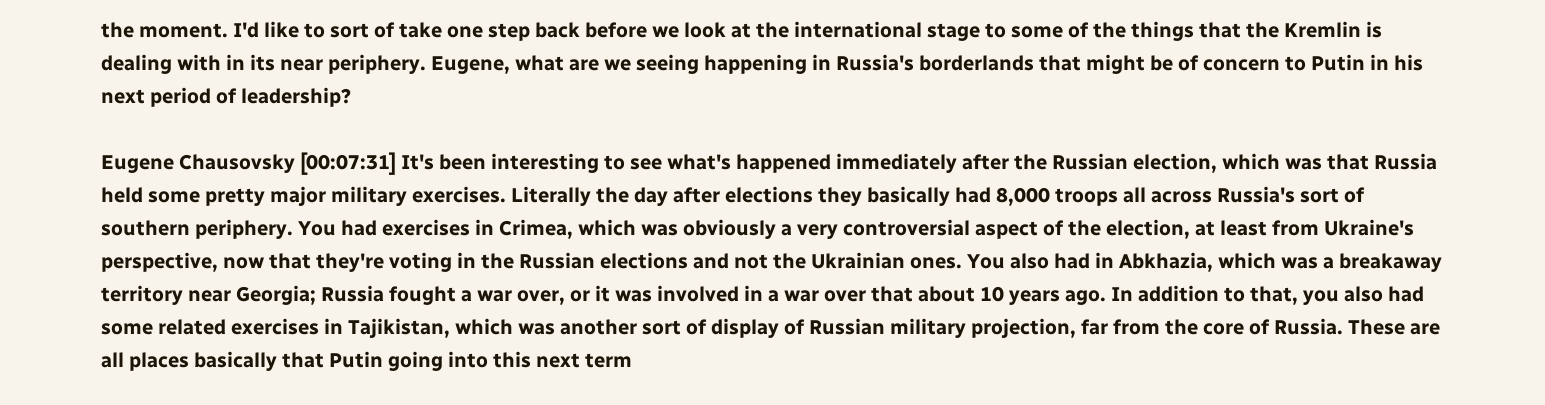the moment. I'd like to sort of take one step back before we look at the international stage to some of the things that the Kremlin is dealing with in its near periphery. Eugene, what are we seeing happening in Russia's borderlands that might be of concern to Putin in his next period of leadership?

Eugene Chausovsky [00:07:31] It's been interesting to see what's happened immediately after the Russian election, which was that Russia held some pretty major military exercises. Literally the day after elections they basically had 8,000 troops all across Russia's sort of southern periphery. You had exercises in Crimea, which was obviously a very controversial aspect of the election, at least from Ukraine's perspective, now that they're voting in the Russian elections and not the Ukrainian ones. You also had in Abkhazia, which was a breakaway territory near Georgia; Russia fought a war over, or it was involved in a war over that about 10 years ago. In addition to that, you also had some related exercises in Tajikistan, which was another sort of display of Russian military projection, far from the core of Russia. These are all places basically that Putin going into this next term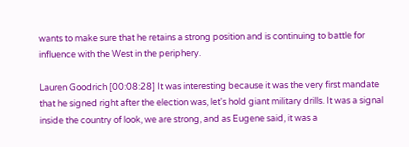wants to make sure that he retains a strong position and is continuing to battle for influence with the West in the periphery.

Lauren Goodrich [00:08:28] It was interesting because it was the very first mandate that he signed right after the election was, let's hold giant military drills. It was a signal inside the country of look, we are strong, and as Eugene said, it was a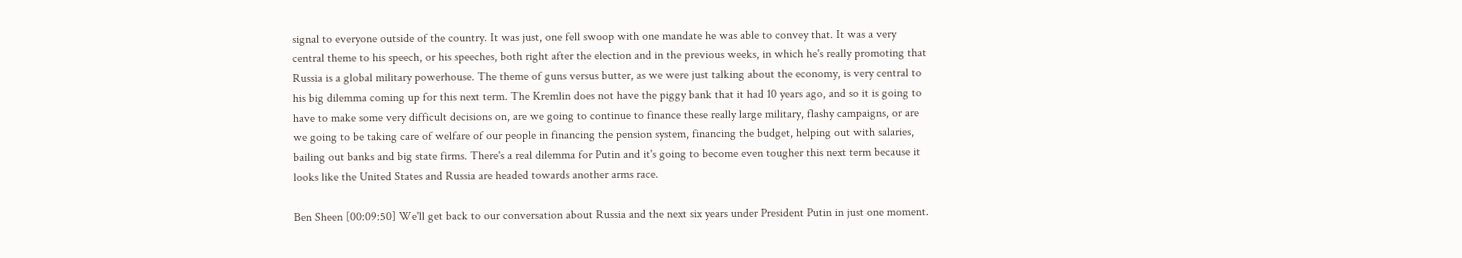signal to everyone outside of the country. It was just, one fell swoop with one mandate he was able to convey that. It was a very central theme to his speech, or his speeches, both right after the election and in the previous weeks, in which he's really promoting that Russia is a global military powerhouse. The theme of guns versus butter, as we were just talking about the economy, is very central to his big dilemma coming up for this next term. The Kremlin does not have the piggy bank that it had 10 years ago, and so it is going to have to make some very difficult decisions on, are we going to continue to finance these really large military, flashy campaigns, or are we going to be taking care of welfare of our people in financing the pension system, financing the budget, helping out with salaries, bailing out banks and big state firms. There's a real dilemma for Putin and it's going to become even tougher this next term because it looks like the United States and Russia are headed towards another arms race.

Ben Sheen [00:09:50] We'll get back to our conversation about Russia and the next six years under President Putin in just one moment.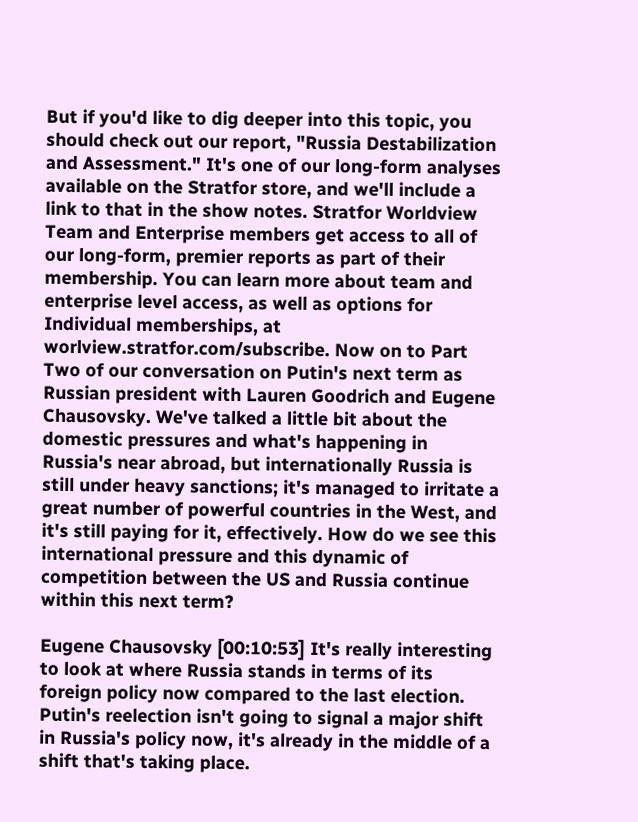But if you'd like to dig deeper into this topic, you should check out our report, "Russia Destabilization and Assessment." It's one of our long-form analyses available on the Stratfor store, and we'll include a link to that in the show notes. Stratfor Worldview Team and Enterprise members get access to all of our long-form, premier reports as part of their membership. You can learn more about team and enterprise level access, as well as options for Individual memberships, at worlview.stratfor.com/subscribe. Now on to Part Two of our conversation on Putin's next term as Russian president with Lauren Goodrich and Eugene Chausovsky. We've talked a little bit about the domestic pressures and what's happening in Russia's near abroad, but internationally Russia is still under heavy sanctions; it's managed to irritate a great number of powerful countries in the West, and it's still paying for it, effectively. How do we see this international pressure and this dynamic of competition between the US and Russia continue within this next term?

Eugene Chausovsky [00:10:53] It's really interesting to look at where Russia stands in terms of its foreign policy now compared to the last election. Putin's reelection isn't going to signal a major shift in Russia's policy now, it's already in the middle of a shift that's taking place.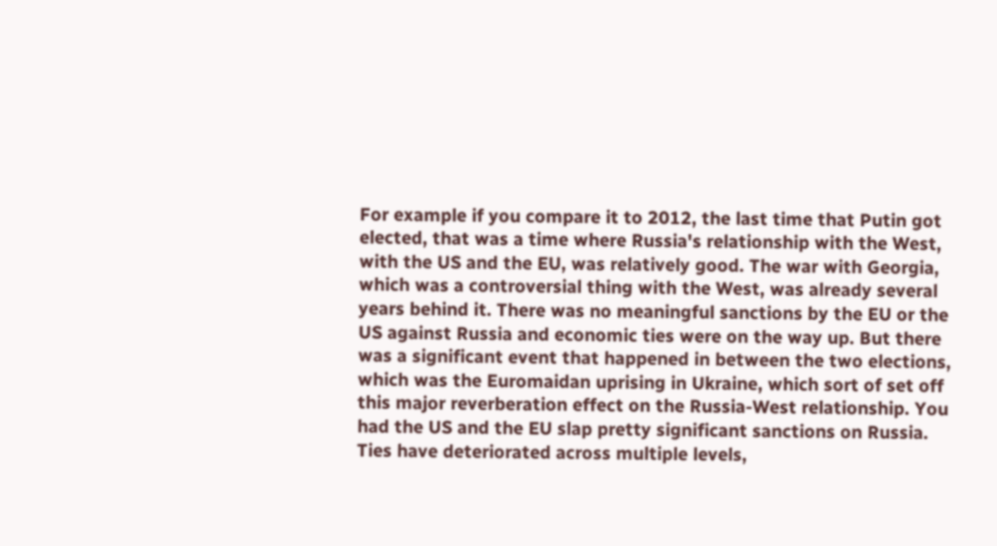For example if you compare it to 2012, the last time that Putin got elected, that was a time where Russia's relationship with the West, with the US and the EU, was relatively good. The war with Georgia, which was a controversial thing with the West, was already several years behind it. There was no meaningful sanctions by the EU or the US against Russia and economic ties were on the way up. But there was a significant event that happened in between the two elections, which was the Euromaidan uprising in Ukraine, which sort of set off this major reverberation effect on the Russia-West relationship. You had the US and the EU slap pretty significant sanctions on Russia. Ties have deteriorated across multiple levels,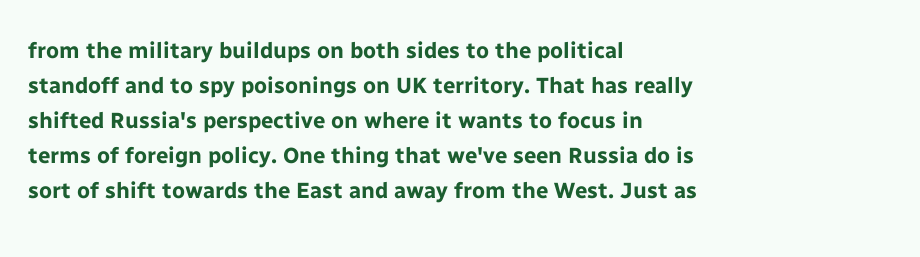from the military buildups on both sides to the political standoff and to spy poisonings on UK territory. That has really shifted Russia's perspective on where it wants to focus in terms of foreign policy. One thing that we've seen Russia do is sort of shift towards the East and away from the West. Just as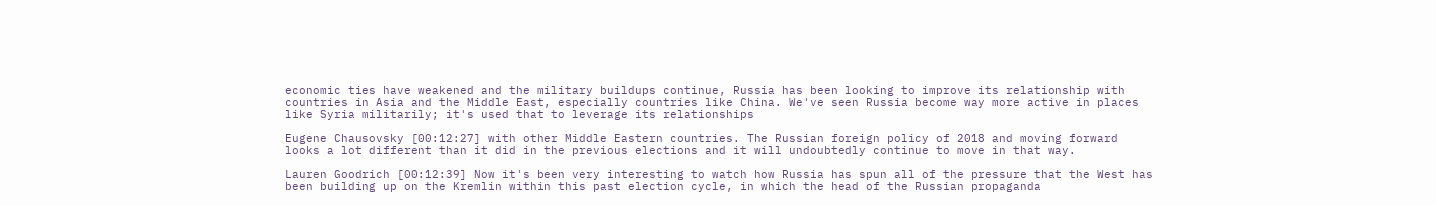economic ties have weakened and the military buildups continue, Russia has been looking to improve its relationship with countries in Asia and the Middle East, especially countries like China. We've seen Russia become way more active in places like Syria militarily; it's used that to leverage its relationships

Eugene Chausovsky [00:12:27] with other Middle Eastern countries. The Russian foreign policy of 2018 and moving forward looks a lot different than it did in the previous elections and it will undoubtedly continue to move in that way.

Lauren Goodrich [00:12:39] Now it's been very interesting to watch how Russia has spun all of the pressure that the West has been building up on the Kremlin within this past election cycle, in which the head of the Russian propaganda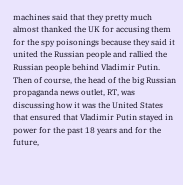machines said that they pretty much almost thanked the UK for accusing them for the spy poisonings because they said it united the Russian people and rallied the Russian people behind Vladimir Putin. Then of course, the head of the big Russian propaganda news outlet, RT, was discussing how it was the United States that ensured that Vladimir Putin stayed in power for the past 18 years and for the future,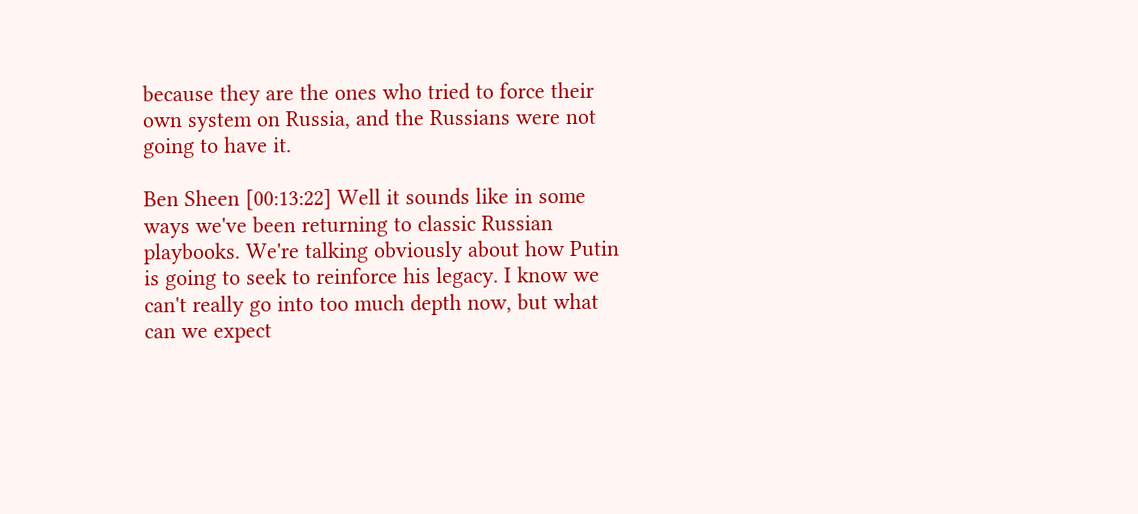because they are the ones who tried to force their own system on Russia, and the Russians were not going to have it.

Ben Sheen [00:13:22] Well it sounds like in some ways we've been returning to classic Russian playbooks. We're talking obviously about how Putin is going to seek to reinforce his legacy. I know we can't really go into too much depth now, but what can we expect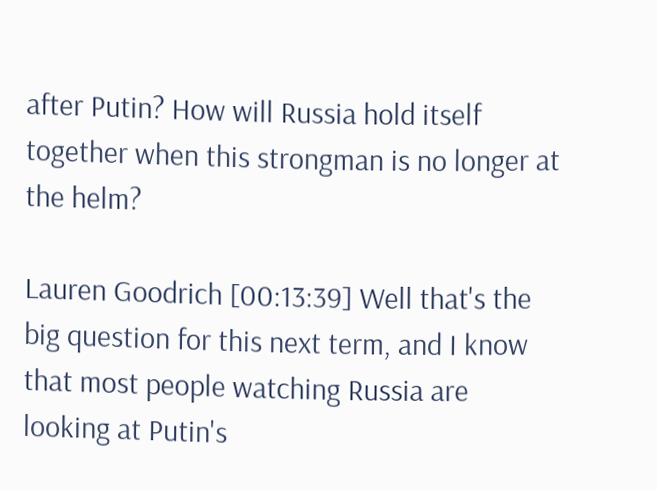after Putin? How will Russia hold itself together when this strongman is no longer at the helm?

Lauren Goodrich [00:13:39] Well that's the big question for this next term, and I know that most people watching Russia are looking at Putin's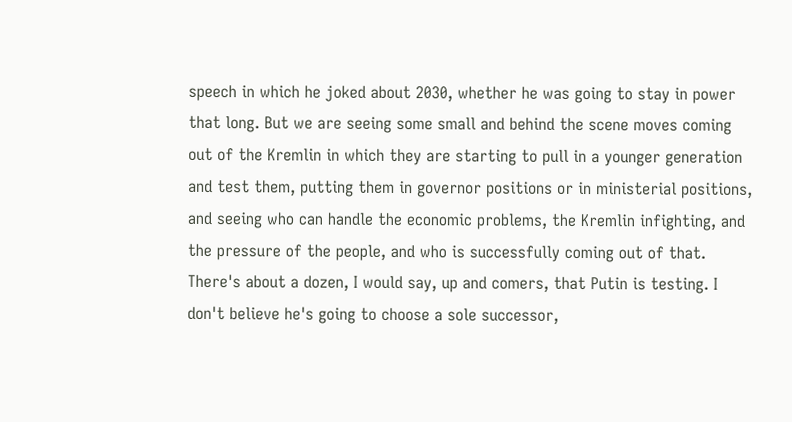speech in which he joked about 2030, whether he was going to stay in power that long. But we are seeing some small and behind the scene moves coming out of the Kremlin in which they are starting to pull in a younger generation and test them, putting them in governor positions or in ministerial positions, and seeing who can handle the economic problems, the Kremlin infighting, and the pressure of the people, and who is successfully coming out of that. There's about a dozen, I would say, up and comers, that Putin is testing. I don't believe he's going to choose a sole successor,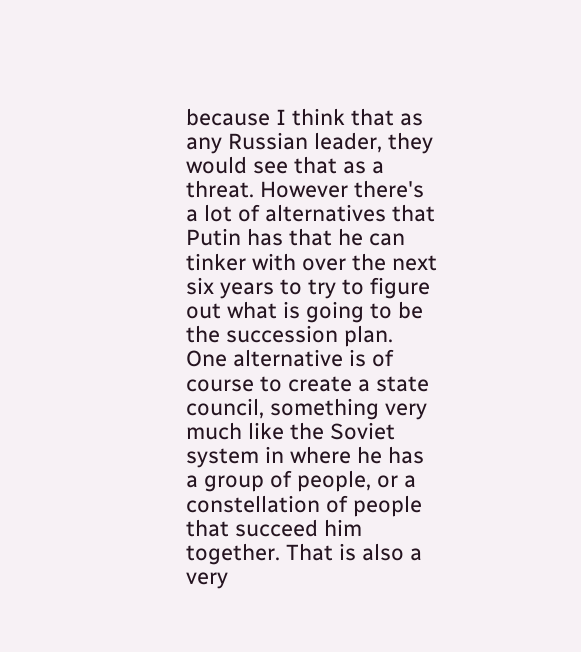because I think that as any Russian leader, they would see that as a threat. However there's a lot of alternatives that Putin has that he can tinker with over the next six years to try to figure out what is going to be the succession plan. One alternative is of course to create a state council, something very much like the Soviet system in where he has a group of people, or a constellation of people that succeed him together. That is also a very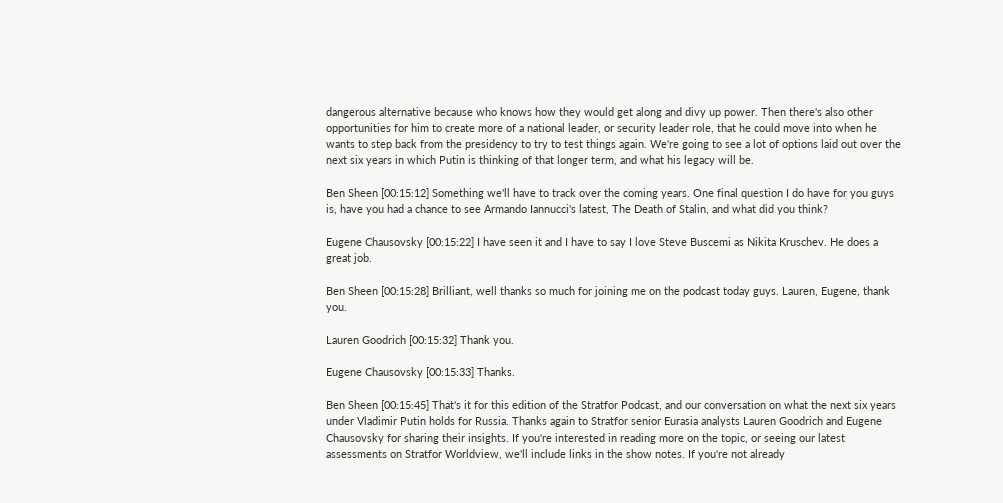dangerous alternative because who knows how they would get along and divy up power. Then there's also other opportunities for him to create more of a national leader, or security leader role, that he could move into when he wants to step back from the presidency to try to test things again. We're going to see a lot of options laid out over the next six years in which Putin is thinking of that longer term, and what his legacy will be.

Ben Sheen [00:15:12] Something we'll have to track over the coming years. One final question I do have for you guys is, have you had a chance to see Armando Iannucci's latest, The Death of Stalin, and what did you think?

Eugene Chausovsky [00:15:22] I have seen it and I have to say I love Steve Buscemi as Nikita Kruschev. He does a great job.

Ben Sheen [00:15:28] Brilliant, well thanks so much for joining me on the podcast today guys. Lauren, Eugene, thank you.

Lauren Goodrich [00:15:32] Thank you.

Eugene Chausovsky [00:15:33] Thanks.

Ben Sheen [00:15:45] That's it for this edition of the Stratfor Podcast, and our conversation on what the next six years under Vladimir Putin holds for Russia. Thanks again to Stratfor senior Eurasia analysts Lauren Goodrich and Eugene Chausovsky for sharing their insights. If you're interested in reading more on the topic, or seeing our latest assessments on Stratfor Worldview, we'll include links in the show notes. If you're not already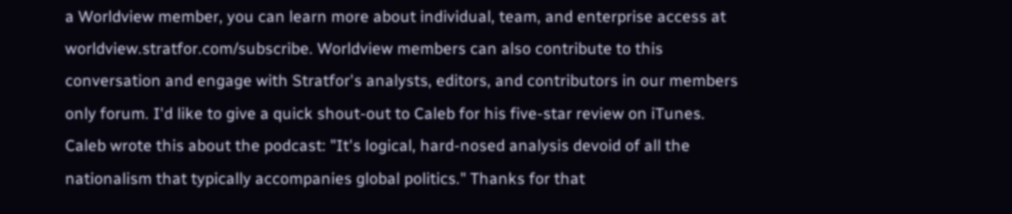a Worldview member, you can learn more about individual, team, and enterprise access at worldview.stratfor.com/subscribe. Worldview members can also contribute to this conversation and engage with Stratfor's analysts, editors, and contributors in our members only forum. I'd like to give a quick shout-out to Caleb for his five-star review on iTunes. Caleb wrote this about the podcast: "It's logical, hard-nosed analysis devoid of all the nationalism that typically accompanies global politics." Thanks for that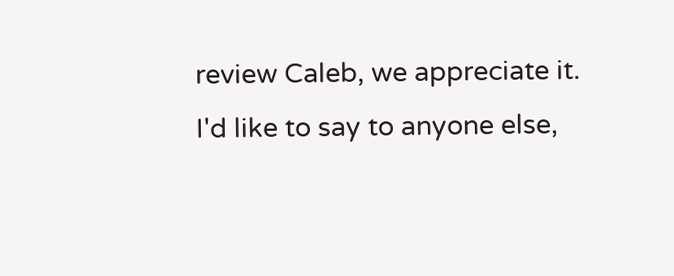review Caleb, we appreciate it. I'd like to say to anyone else,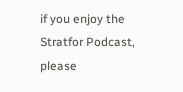if you enjoy the Stratfor Podcast, please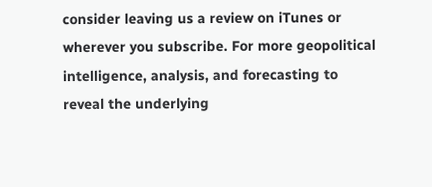consider leaving us a review on iTunes or wherever you subscribe. For more geopolitical intelligence, analysis, and forecasting to reveal the underlying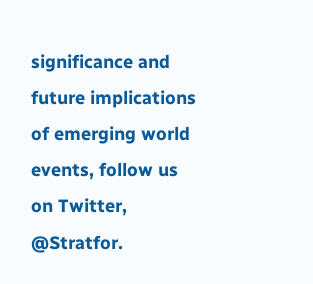significance and future implications of emerging world events, follow us on Twitter, @Stratfor.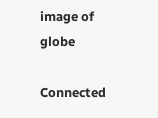image of globe

Connected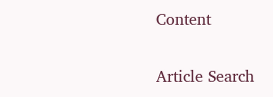Content

Article Search